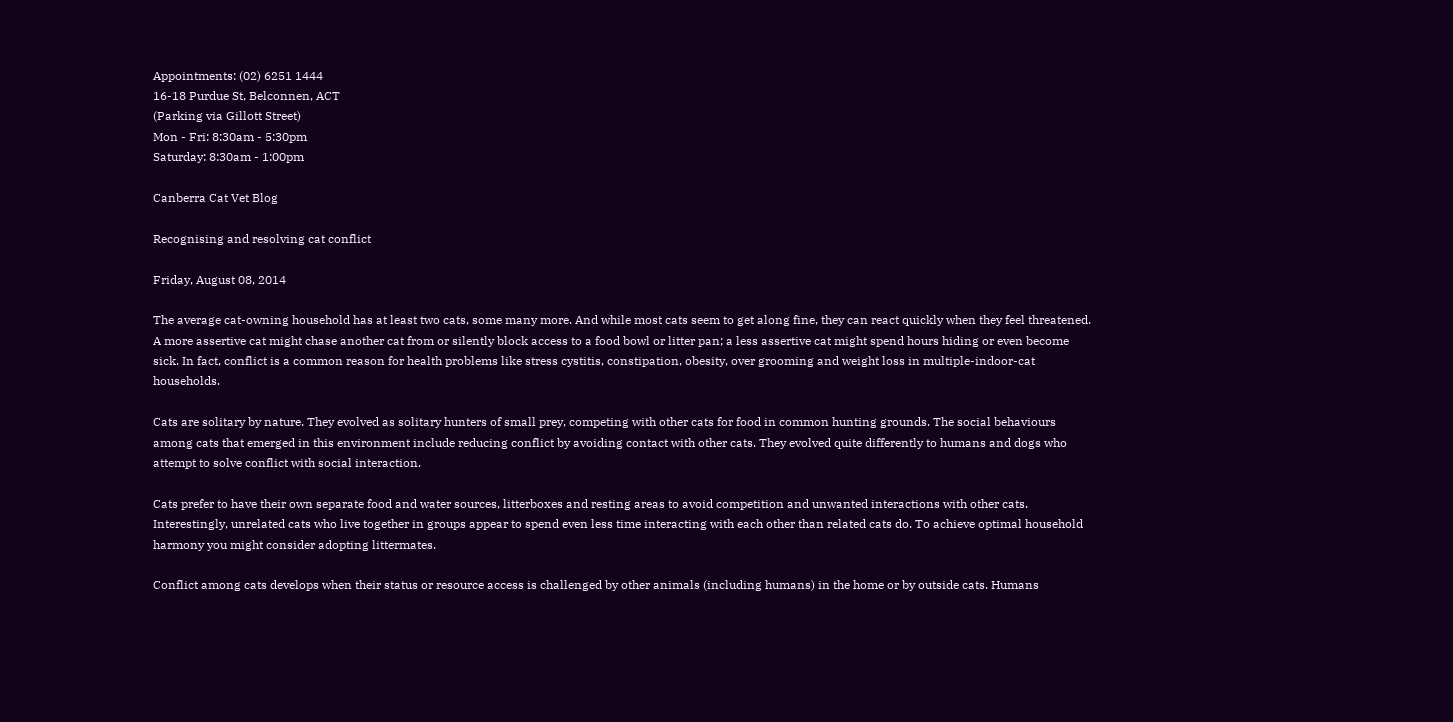Appointments: (02) 6251 1444
16-18 Purdue St, Belconnen, ACT
(Parking via Gillott Street)
Mon - Fri: 8:30am - 5:30pm
Saturday: 8:30am - 1:00pm

Canberra Cat Vet Blog

Recognising and resolving cat conflict

Friday, August 08, 2014

The average cat-owning household has at least two cats, some many more. And while most cats seem to get along fine, they can react quickly when they feel threatened. A more assertive cat might chase another cat from or silently block access to a food bowl or litter pan; a less assertive cat might spend hours hiding or even become sick. In fact, conflict is a common reason for health problems like stress cystitis, constipation, obesity, over grooming and weight loss in multiple-indoor-cat households.

Cats are solitary by nature. They evolved as solitary hunters of small prey, competing with other cats for food in common hunting grounds. The social behaviours among cats that emerged in this environment include reducing conflict by avoiding contact with other cats. They evolved quite differently to humans and dogs who attempt to solve conflict with social interaction.

Cats prefer to have their own separate food and water sources, litterboxes and resting areas to avoid competition and unwanted interactions with other cats. Interestingly, unrelated cats who live together in groups appear to spend even less time interacting with each other than related cats do. To achieve optimal household harmony you might consider adopting littermates.

Conflict among cats develops when their status or resource access is challenged by other animals (including humans) in the home or by outside cats. Humans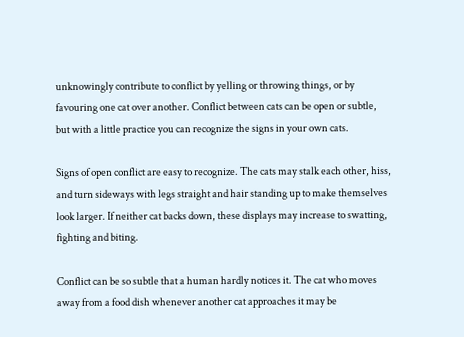unknowingly contribute to conflict by yelling or throwing things, or by favouring one cat over another. Conflict between cats can be open or subtle, but with a little practice you can recognize the signs in your own cats.

Signs of open conflict are easy to recognize. The cats may stalk each other, hiss, and turn sideways with legs straight and hair standing up to make themselves look larger. If neither cat backs down, these displays may increase to swatting, fighting and biting.

Conflict can be so subtle that a human hardly notices it. The cat who moves away from a food dish whenever another cat approaches it may be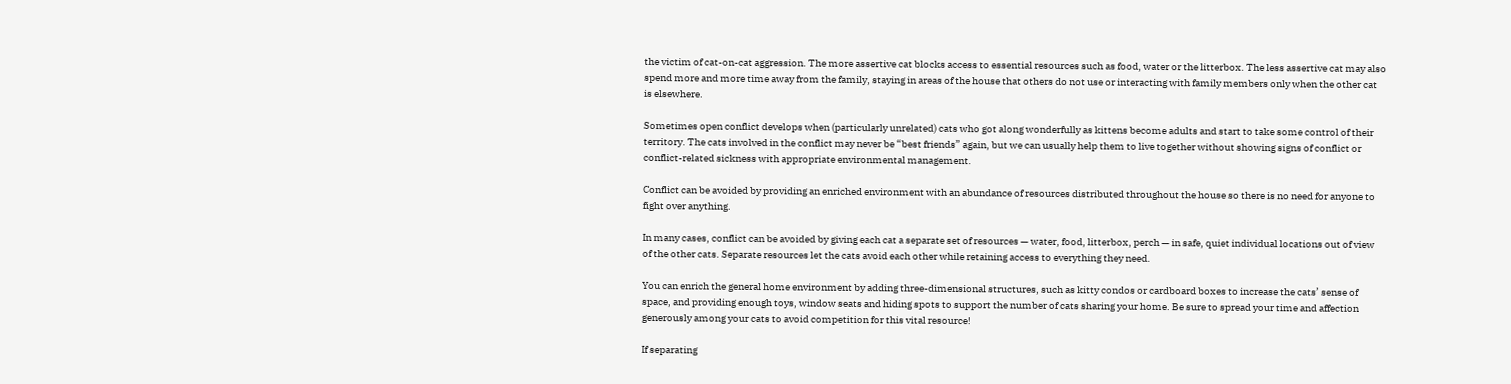the victim of cat-on-cat aggression. The more assertive cat blocks access to essential resources such as food, water or the litterbox. The less assertive cat may also spend more and more time away from the family, staying in areas of the house that others do not use or interacting with family members only when the other cat is elsewhere.

Sometimes open conflict develops when (particularly unrelated) cats who got along wonderfully as kittens become adults and start to take some control of their territory. The cats involved in the conflict may never be “best friends” again, but we can usually help them to live together without showing signs of conflict or conflict-related sickness with appropriate environmental management.

Conflict can be avoided by providing an enriched environment with an abundance of resources distributed throughout the house so there is no need for anyone to fight over anything.

In many cases, conflict can be avoided by giving each cat a separate set of resources — water, food, litterbox, perch — in safe, quiet individual locations out of view of the other cats. Separate resources let the cats avoid each other while retaining access to everything they need.

You can enrich the general home environment by adding three-dimensional structures, such as kitty condos or cardboard boxes to increase the cats’ sense of space, and providing enough toys, window seats and hiding spots to support the number of cats sharing your home. Be sure to spread your time and affection generously among your cats to avoid competition for this vital resource!

If separating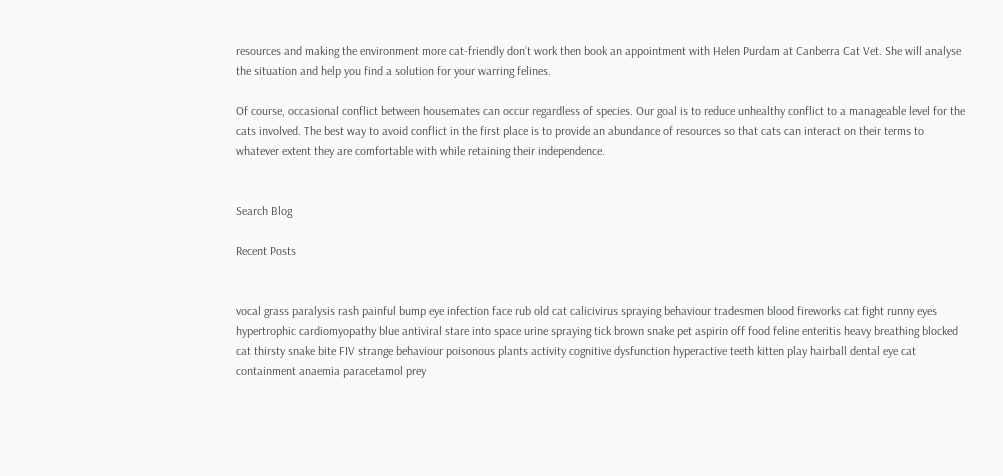resources and making the environment more cat-friendly don’t work then book an appointment with Helen Purdam at Canberra Cat Vet. She will analyse the situation and help you find a solution for your warring felines.

Of course, occasional conflict between housemates can occur regardless of species. Our goal is to reduce unhealthy conflict to a manageable level for the cats involved. The best way to avoid conflict in the first place is to provide an abundance of resources so that cats can interact on their terms to whatever extent they are comfortable with while retaining their independence.


Search Blog

Recent Posts


vocal grass paralysis rash painful bump eye infection face rub old cat calicivirus spraying behaviour tradesmen blood fireworks cat fight runny eyes hypertrophic cardiomyopathy blue antiviral stare into space urine spraying tick brown snake pet aspirin off food feline enteritis heavy breathing blocked cat thirsty snake bite FIV strange behaviour poisonous plants activity cognitive dysfunction hyperactive teeth kitten play hairball dental eye cat containment anaemia paracetamol prey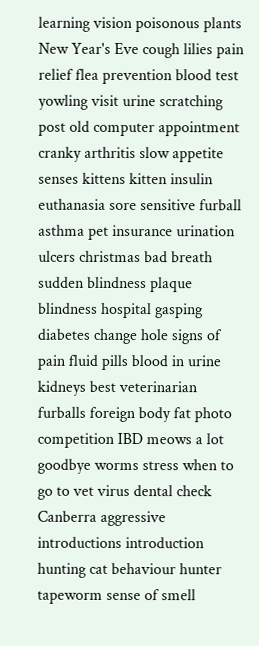learning vision poisonous plants New Year's Eve cough lilies pain relief flea prevention blood test yowling visit urine scratching post old computer appointment cranky arthritis slow appetite senses kittens kitten insulin euthanasia sore sensitive furball asthma pet insurance urination ulcers christmas bad breath sudden blindness plaque blindness hospital gasping diabetes change hole signs of pain fluid pills blood in urine kidneys best veterinarian furballs foreign body fat photo competition IBD meows a lot goodbye worms stress when to go to vet virus dental check Canberra aggressive introductions introduction hunting cat behaviour hunter tapeworm sense of smell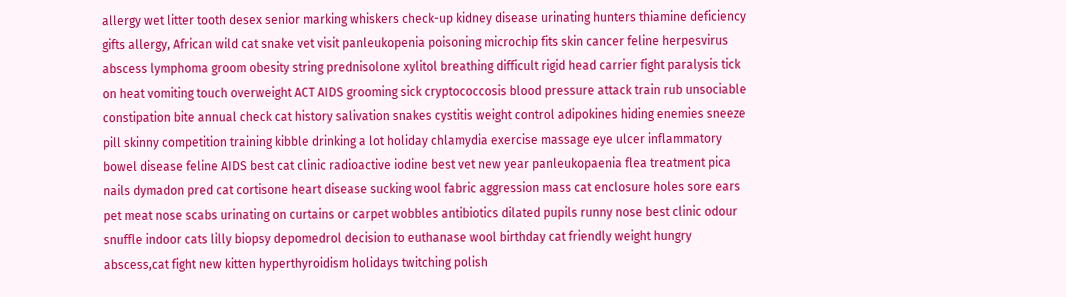allergy wet litter tooth desex senior marking whiskers check-up kidney disease urinating hunters thiamine deficiency gifts allergy, African wild cat snake vet visit panleukopenia poisoning microchip fits skin cancer feline herpesvirus abscess lymphoma groom obesity string prednisolone xylitol breathing difficult rigid head carrier fight paralysis tick on heat vomiting touch overweight ACT AIDS grooming sick cryptococcosis blood pressure attack train rub unsociable constipation bite annual check cat history salivation snakes cystitis weight control adipokines hiding enemies sneeze pill skinny competition training kibble drinking a lot holiday chlamydia exercise massage eye ulcer inflammatory bowel disease feline AIDS best cat clinic radioactive iodine best vet new year panleukopaenia flea treatment pica nails dymadon pred cat cortisone heart disease sucking wool fabric aggression mass cat enclosure holes sore ears pet meat nose scabs urinating on curtains or carpet wobbles antibiotics dilated pupils runny nose best clinic odour snuffle indoor cats lilly biopsy depomedrol decision to euthanase wool birthday cat friendly weight hungry abscess,cat fight new kitten hyperthyroidism holidays twitching polish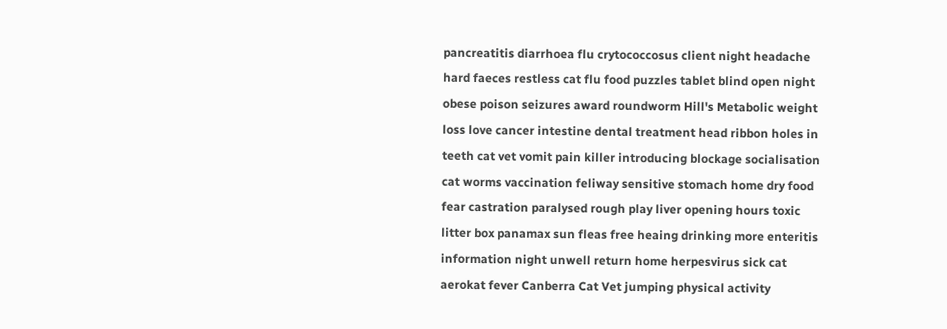pancreatitis diarrhoea flu crytococcosus client night headache hard faeces restless cat flu food puzzles tablet blind open night obese poison seizures award roundworm Hill's Metabolic weight loss love cancer intestine dental treatment head ribbon holes in teeth cat vet vomit pain killer introducing blockage socialisation cat worms vaccination feliway sensitive stomach home dry food fear castration paralysed rough play liver opening hours toxic litter box panamax sun fleas free heaing drinking more enteritis information night unwell return home herpesvirus sick cat aerokat fever Canberra Cat Vet jumping physical activity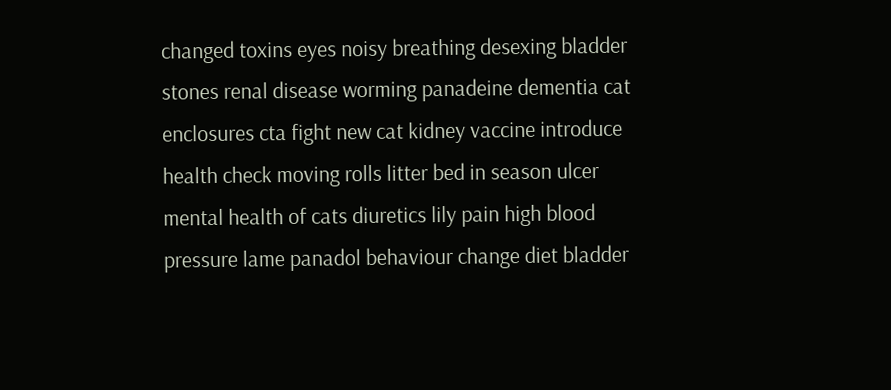changed toxins eyes noisy breathing desexing bladder stones renal disease worming panadeine dementia cat enclosures cta fight new cat kidney vaccine introduce health check moving rolls litter bed in season ulcer mental health of cats diuretics lily pain high blood pressure lame panadol behaviour change diet bladder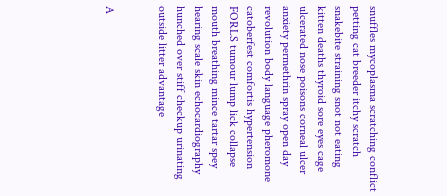snuffles mycoplasma scratching conflict petting cat breeder itchy scratch snakebite straining snot not eating kitten deaths thyroid sore eyes cage ulcerated nose poisons corneal ulcer anxiety permethrin spray open day revolution body language pheromone catoberfest comfortis hypertension FORLS tumour lump lick collapse mouth breathing mince tartar spey hearing scale skin echocardiography hunched over stiff checkup urinating outside litter advantage


A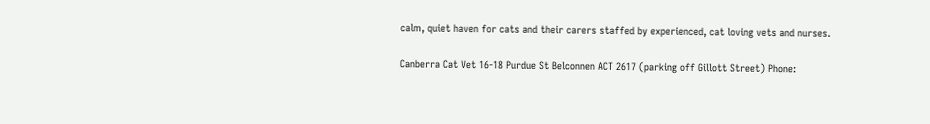calm, quiet haven for cats and their carers staffed by experienced, cat loving vets and nurses.

Canberra Cat Vet 16-18 Purdue St Belconnen ACT 2617 (parking off Gillott Street) Phone: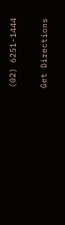(02) 6251-1444

Get Directions